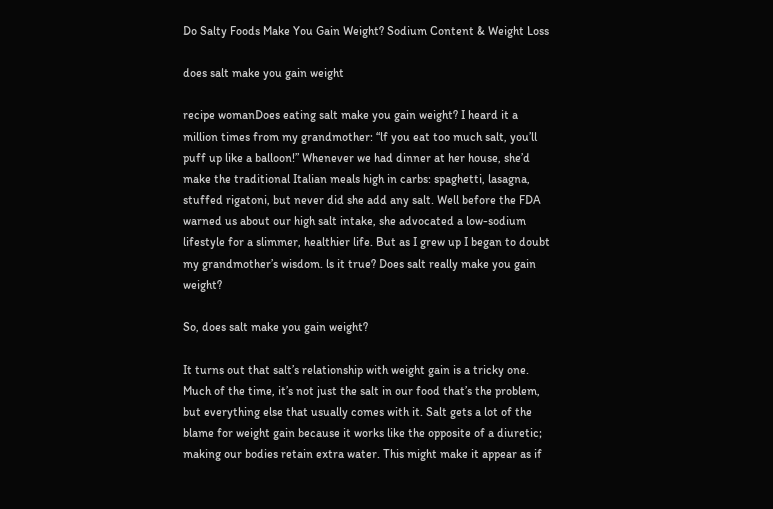Do Salty Foods Make You Gain Weight? Sodium Content & Weight Loss

does salt make you gain weight

recipe womanDoes eating salt make you gain weight? I heard it a million times from my grandmother: “lf you eat too much salt, you’ll puff up like a balloon!” Whenever we had dinner at her house, she’d make the traditional Italian meals high in carbs: spaghetti, lasagna, stuffed rigatoni, but never did she add any salt. Well before the FDA warned us about our high salt intake, she advocated a low-sodium lifestyle for a slimmer, healthier life. But as I grew up I began to doubt my grandmother’s wisdom. ls it true? Does salt really make you gain weight?

So, does salt make you gain weight?

It turns out that salt’s relationship with weight gain is a tricky one. Much of the time, it’s not just the salt in our food that’s the problem, but everything else that usually comes with it. Salt gets a lot of the blame for weight gain because it works like the opposite of a diuretic; making our bodies retain extra water. This might make it appear as if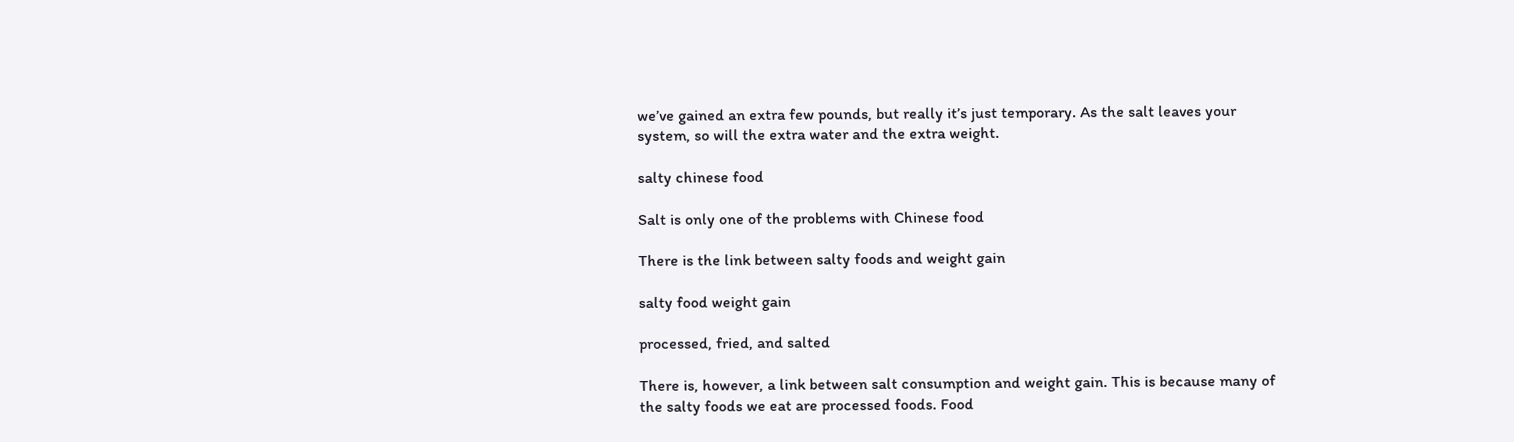we’ve gained an extra few pounds, but really it’s just temporary. As the salt leaves your system, so will the extra water and the extra weight.

salty chinese food

Salt is only one of the problems with Chinese food

There is the link between salty foods and weight gain

salty food weight gain

processed, fried, and salted

There is, however, a link between salt consumption and weight gain. This is because many of the salty foods we eat are processed foods. Food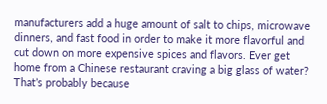manufacturers add a huge amount of salt to chips, microwave dinners, and fast food in order to make it more flavorful and cut down on more expensive spices and flavors. Ever get home from a Chinese restaurant craving a big glass of water? That’s probably because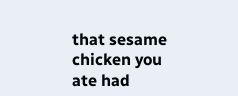that sesame chicken you ate had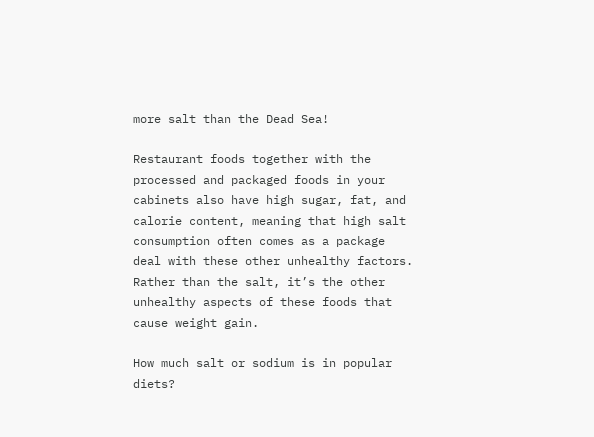more salt than the Dead Sea!

Restaurant foods together with the processed and packaged foods in your cabinets also have high sugar, fat, and calorie content, meaning that high salt consumption often comes as a package deal with these other unhealthy factors. Rather than the salt, it’s the other unhealthy aspects of these foods that cause weight gain.

How much salt or sodium is in popular diets?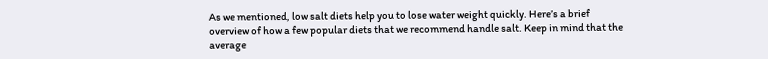As we mentioned, low salt diets help you to lose water weight quickly. Here’s a brief overview of how a few popular diets that we recommend handle salt. Keep in mind that the average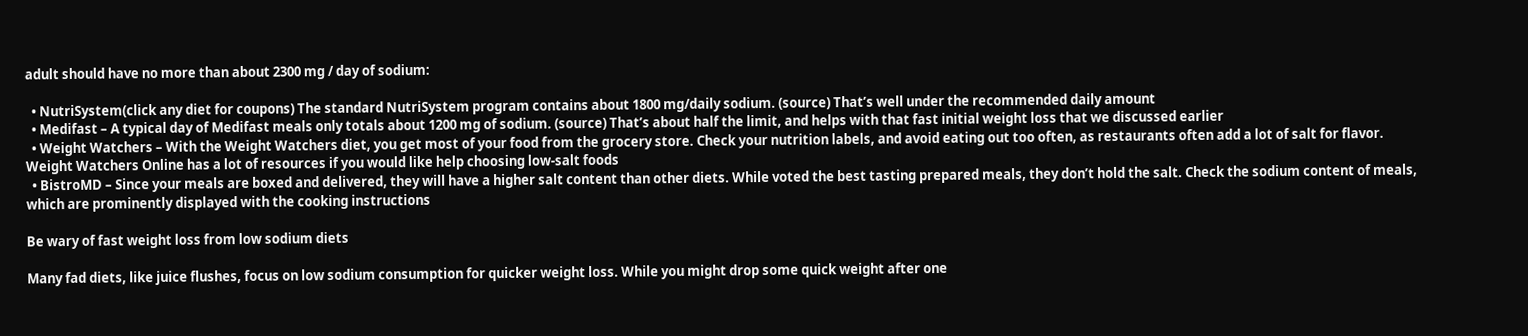adult should have no more than about 2300 mg / day of sodium:

  • NutriSystem(click any diet for coupons) The standard NutriSystem program contains about 1800 mg/daily sodium. (source) That’s well under the recommended daily amount
  • Medifast – A typical day of Medifast meals only totals about 1200 mg of sodium. (source) That’s about half the limit, and helps with that fast initial weight loss that we discussed earlier
  • Weight Watchers – With the Weight Watchers diet, you get most of your food from the grocery store. Check your nutrition labels, and avoid eating out too often, as restaurants often add a lot of salt for flavor. Weight Watchers Online has a lot of resources if you would like help choosing low-salt foods
  • BistroMD – Since your meals are boxed and delivered, they will have a higher salt content than other diets. While voted the best tasting prepared meals, they don’t hold the salt. Check the sodium content of meals, which are prominently displayed with the cooking instructions

Be wary of fast weight loss from low sodium diets

Many fad diets, like juice flushes, focus on low sodium consumption for quicker weight loss. While you might drop some quick weight after one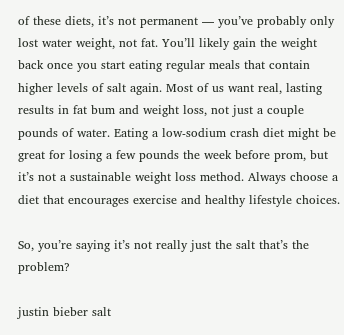of these diets, it’s not permanent — you’ve probably only lost water weight, not fat. You’ll likely gain the weight back once you start eating regular meals that contain higher levels of salt again. Most of us want real, lasting results in fat bum and weight loss, not just a couple pounds of water. Eating a low-sodium crash diet might be great for losing a few pounds the week before prom, but it’s not a sustainable weight loss method. Always choose a diet that encourages exercise and healthy lifestyle choices.

So, you’re saying it’s not really just the salt that’s the problem?

justin bieber salt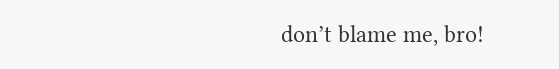don’t blame me, bro!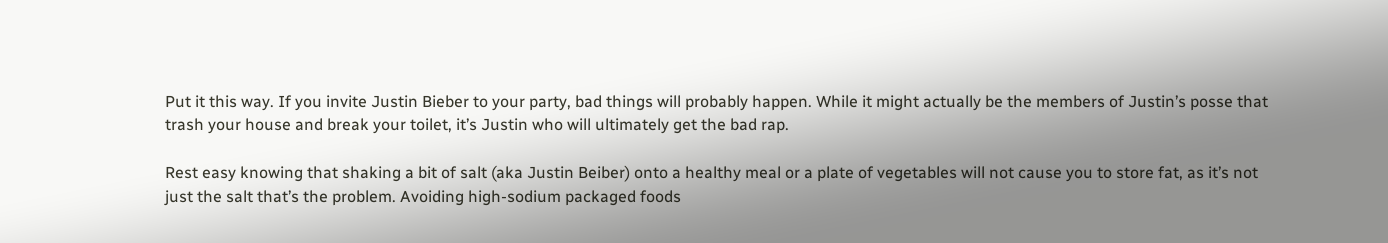Put it this way. If you invite Justin Bieber to your party, bad things will probably happen. While it might actually be the members of Justin’s posse that trash your house and break your toilet, it’s Justin who will ultimately get the bad rap.

Rest easy knowing that shaking a bit of salt (aka Justin Beiber) onto a healthy meal or a plate of vegetables will not cause you to store fat, as it’s not just the salt that’s the problem. Avoiding high-sodium packaged foods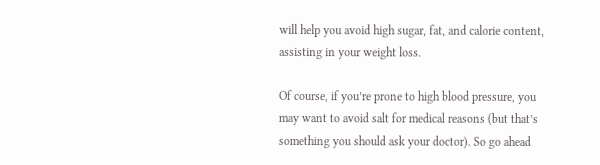will help you avoid high sugar, fat, and calorie content, assisting in your weight loss.

Of course, if you’re prone to high blood pressure, you may want to avoid salt for medical reasons (but that’s something you should ask your doctor). So go ahead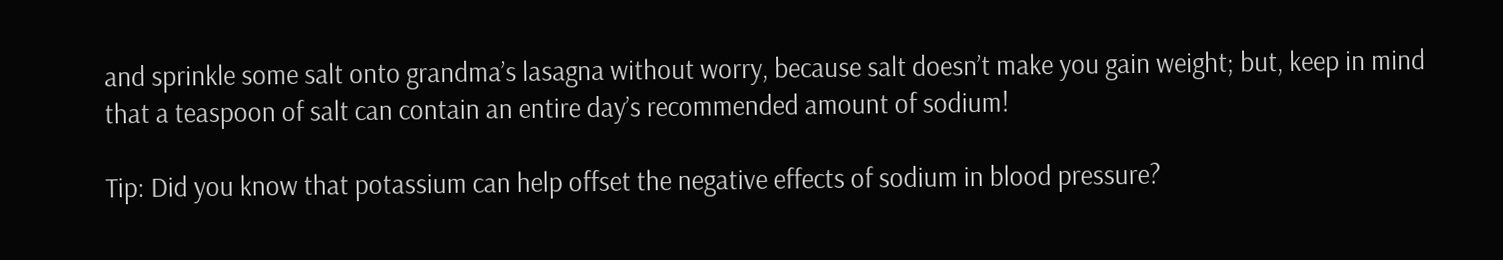and sprinkle some salt onto grandma’s lasagna without worry, because salt doesn’t make you gain weight; but, keep in mind that a teaspoon of salt can contain an entire day’s recommended amount of sodium!

Tip: Did you know that potassium can help offset the negative effects of sodium in blood pressure?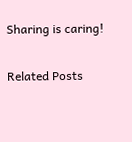Sharing is caring!

Related Posts